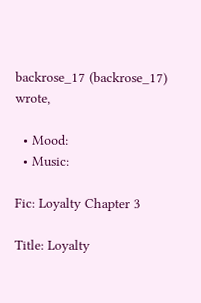backrose_17 (backrose_17) wrote,

  • Mood:
  • Music:

Fic: Loyalty Chapter 3

Title: Loyalty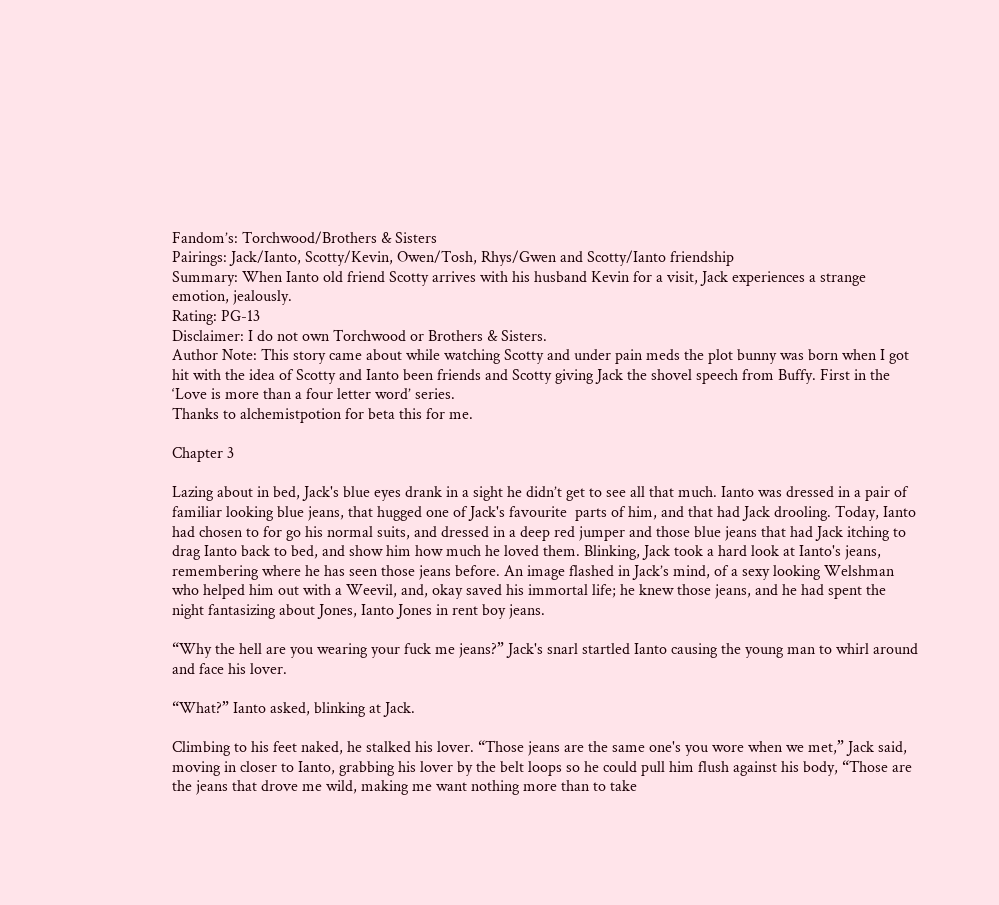Fandom’s: Torchwood/Brothers & Sisters
Pairings: Jack/Ianto, Scotty/Kevin, Owen/Tosh, Rhys/Gwen and Scotty/Ianto friendship
Summary: When Ianto old friend Scotty arrives with his husband Kevin for a visit, Jack experiences a strange emotion, jealously.
Rating: PG-13
Disclaimer: I do not own Torchwood or Brothers & Sisters.
Author Note: This story came about while watching Scotty and under pain meds the plot bunny was born when I got hit with the idea of Scotty and Ianto been friends and Scotty giving Jack the shovel speech from Buffy. First in the ‘Love is more than a four letter word’ series.
Thanks to alchemistpotion for beta this for me.

Chapter 3

Lazing about in bed, Jack's blue eyes drank in a sight he didn’t get to see all that much. Ianto was dressed in a pair of familiar looking blue jeans, that hugged one of Jack's favourite  parts of him, and that had Jack drooling. Today, Ianto had chosen to for go his normal suits, and dressed in a deep red jumper and those blue jeans that had Jack itching to drag Ianto back to bed, and show him how much he loved them. Blinking, Jack took a hard look at Ianto's jeans, remembering where he has seen those jeans before. An image flashed in Jack’s mind, of a sexy looking Welshman who helped him out with a Weevil, and, okay saved his immortal life; he knew those jeans, and he had spent the night fantasizing about Jones, Ianto Jones in rent boy jeans.

“Why the hell are you wearing your fuck me jeans?” Jack's snarl startled Ianto causing the young man to whirl around and face his lover.

“What?” Ianto asked, blinking at Jack.

Climbing to his feet naked, he stalked his lover. “Those jeans are the same one's you wore when we met,” Jack said, moving in closer to Ianto, grabbing his lover by the belt loops so he could pull him flush against his body, “Those are the jeans that drove me wild, making me want nothing more than to take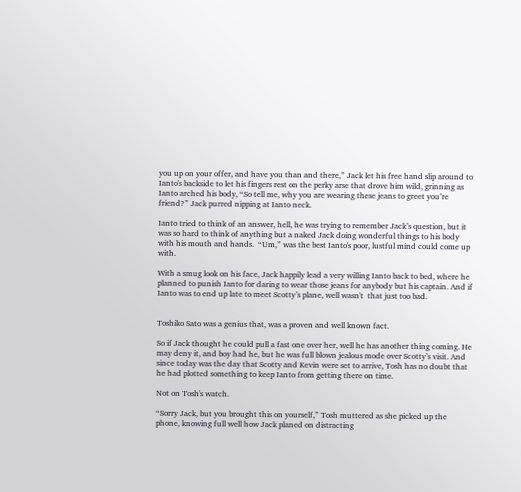you up on your offer, and have you than and there,” Jack let his free hand slip around to Ianto's backside to let his fingers rest on the perky arse that drove him wild, grinning as Ianto arched his body, “So tell me, why you are wearing these jeans to greet you’re friend?” Jack purred nipping at Ianto neck.

Ianto tried to think of an answer, hell, he was trying to remember Jack’s question, but it was so hard to think of anything but a naked Jack doing wonderful things to his body with his mouth and hands.  “Um,” was the best Ianto's poor, lustful mind could come up with.

With a smug look on his face, Jack happily lead a very willing Ianto back to bed, where he planned to punish Ianto for daring to wear those jeans for anybody but his captain. And if Ianto was to end up late to meet Scotty’s plane, well wasn't  that just too bad.


Toshiko Sato was a genius that, was a proven and well known fact.

So if Jack thought he could pull a fast one over her, well he has another thing coming. He may deny it, and boy had he, but he was full blown jealous mode over Scotty’s visit. And since today was the day that Scotty and Kevin were set to arrive, Tosh has no doubt that he had plotted something to keep Ianto from getting there on time.

Not on Tosh's watch.

“Sorry Jack, but you brought this on yourself,” Tosh muttered as she picked up the phone, knowing full well how Jack planed on distracting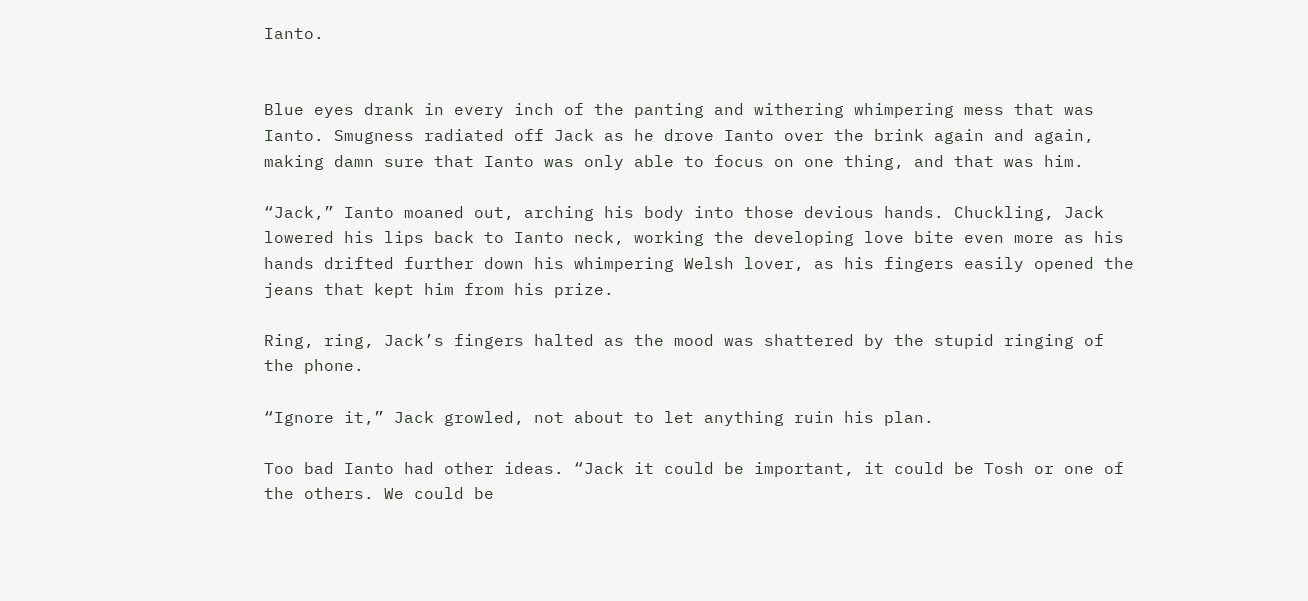Ianto.


Blue eyes drank in every inch of the panting and withering whimpering mess that was Ianto. Smugness radiated off Jack as he drove Ianto over the brink again and again, making damn sure that Ianto was only able to focus on one thing, and that was him.

“Jack,” Ianto moaned out, arching his body into those devious hands. Chuckling, Jack lowered his lips back to Ianto neck, working the developing love bite even more as his hands drifted further down his whimpering Welsh lover, as his fingers easily opened the jeans that kept him from his prize.

Ring, ring, Jack’s fingers halted as the mood was shattered by the stupid ringing of the phone.

“Ignore it,” Jack growled, not about to let anything ruin his plan.

Too bad Ianto had other ideas. “Jack it could be important, it could be Tosh or one of the others. We could be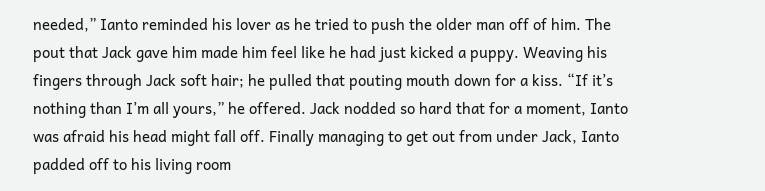needed,” Ianto reminded his lover as he tried to push the older man off of him. The pout that Jack gave him made him feel like he had just kicked a puppy. Weaving his fingers through Jack soft hair; he pulled that pouting mouth down for a kiss. “If it’s nothing than I’m all yours,” he offered. Jack nodded so hard that for a moment, Ianto was afraid his head might fall off. Finally managing to get out from under Jack, Ianto padded off to his living room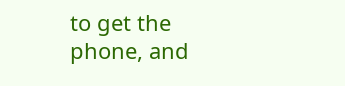to get the phone, and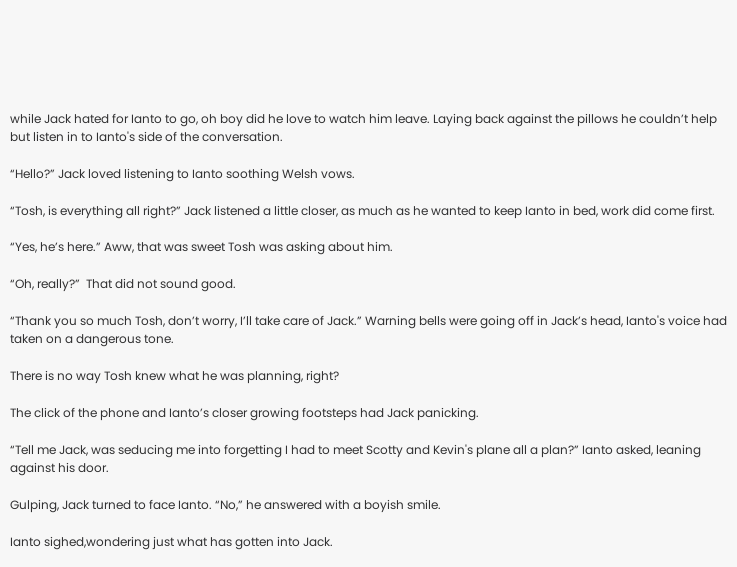while Jack hated for Ianto to go, oh boy did he love to watch him leave. Laying back against the pillows he couldn’t help but listen in to Ianto's side of the conversation.

“Hello?” Jack loved listening to Ianto soothing Welsh vows.

“Tosh, is everything all right?” Jack listened a little closer, as much as he wanted to keep Ianto in bed, work did come first.

“Yes, he’s here.” Aww, that was sweet Tosh was asking about him.

“Oh, really?”  That did not sound good.

“Thank you so much Tosh, don’t worry, I’ll take care of Jack.” Warning bells were going off in Jack’s head, Ianto's voice had taken on a dangerous tone.

There is no way Tosh knew what he was planning, right?

The click of the phone and Ianto’s closer growing footsteps had Jack panicking.

“Tell me Jack, was seducing me into forgetting I had to meet Scotty and Kevin's plane all a plan?” Ianto asked, leaning against his door.

Gulping, Jack turned to face Ianto. “No,” he answered with a boyish smile.

Ianto sighed,wondering just what has gotten into Jack.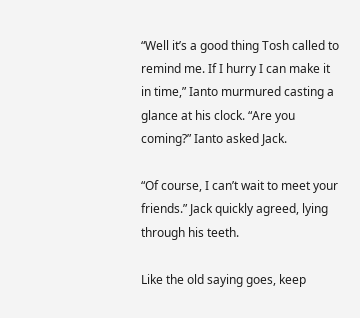“Well it’s a good thing Tosh called to remind me. If I hurry I can make it in time,” Ianto murmured casting a glance at his clock. “Are you coming?” Ianto asked Jack.

“Of course, I can’t wait to meet your friends.” Jack quickly agreed, lying through his teeth.

Like the old saying goes, keep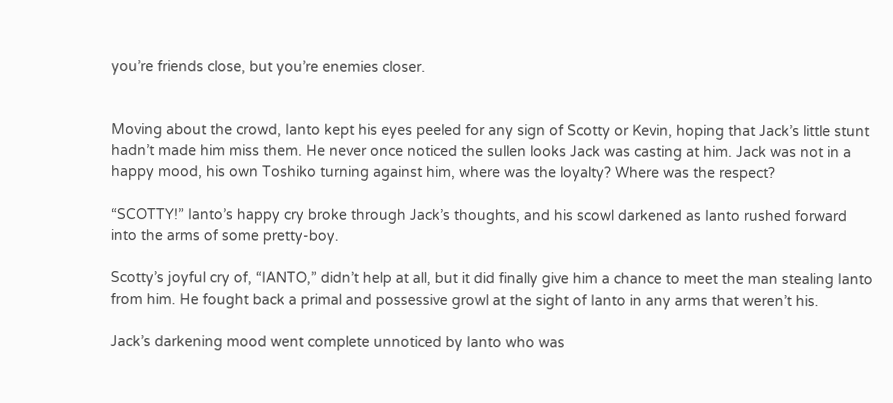you’re friends close, but you’re enemies closer.


Moving about the crowd, Ianto kept his eyes peeled for any sign of Scotty or Kevin, hoping that Jack’s little stunt hadn’t made him miss them. He never once noticed the sullen looks Jack was casting at him. Jack was not in a happy mood, his own Toshiko turning against him, where was the loyalty? Where was the respect?

“SCOTTY!” Ianto’s happy cry broke through Jack’s thoughts, and his scowl darkened as Ianto rushed forward into the arms of some pretty-boy.

Scotty’s joyful cry of, “IANTO,” didn’t help at all, but it did finally give him a chance to meet the man stealing Ianto from him. He fought back a primal and possessive growl at the sight of Ianto in any arms that weren’t his.

Jack’s darkening mood went complete unnoticed by Ianto who was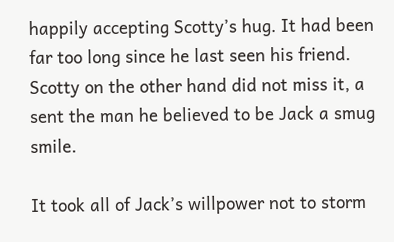happily accepting Scotty’s hug. It had been far too long since he last seen his friend. Scotty on the other hand did not miss it, a sent the man he believed to be Jack a smug smile.

It took all of Jack’s willpower not to storm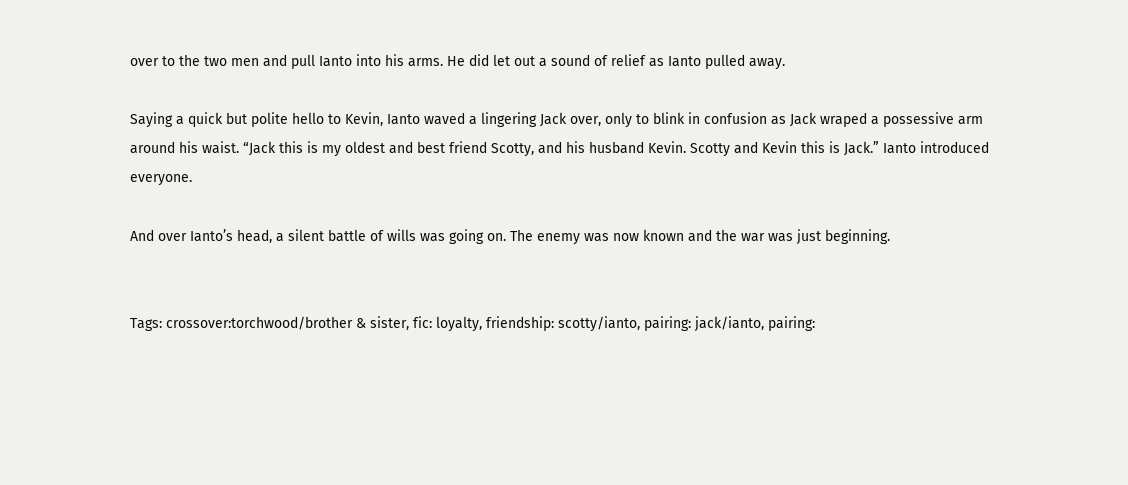over to the two men and pull Ianto into his arms. He did let out a sound of relief as Ianto pulled away.

Saying a quick but polite hello to Kevin, Ianto waved a lingering Jack over, only to blink in confusion as Jack wraped a possessive arm around his waist. “Jack this is my oldest and best friend Scotty, and his husband Kevin. Scotty and Kevin this is Jack.” Ianto introduced everyone.

And over Ianto’s head, a silent battle of wills was going on. The enemy was now known and the war was just beginning.


Tags: crossover:torchwood/brother & sister, fic: loyalty, friendship: scotty/ianto, pairing: jack/ianto, pairing: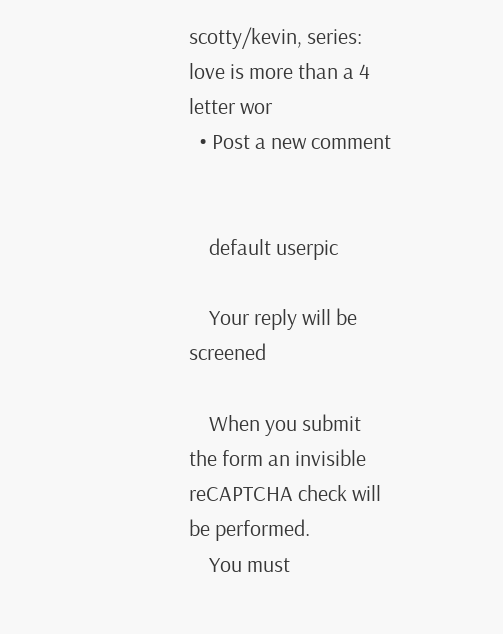scotty/kevin, series: love is more than a 4 letter wor
  • Post a new comment


    default userpic

    Your reply will be screened

    When you submit the form an invisible reCAPTCHA check will be performed.
    You must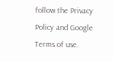follow the Privacy Policy and Google Terms of use.